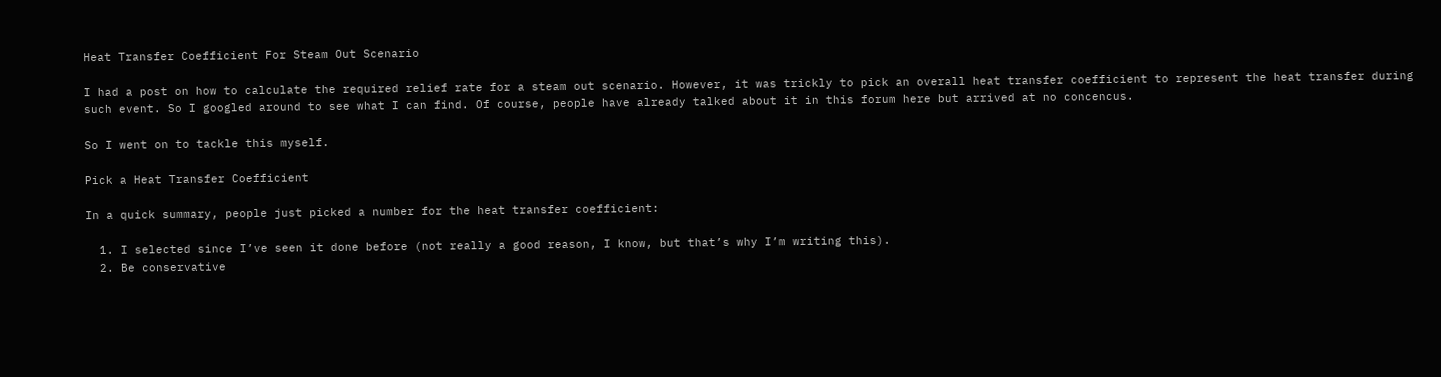Heat Transfer Coefficient For Steam Out Scenario

I had a post on how to calculate the required relief rate for a steam out scenario. However, it was trickly to pick an overall heat transfer coefficient to represent the heat transfer during such event. So I googled around to see what I can find. Of course, people have already talked about it in this forum here but arrived at no concencus.

So I went on to tackle this myself.

Pick a Heat Transfer Coefficient

In a quick summary, people just picked a number for the heat transfer coefficient:

  1. I selected since I’ve seen it done before (not really a good reason, I know, but that’s why I’m writing this).
  2. Be conservative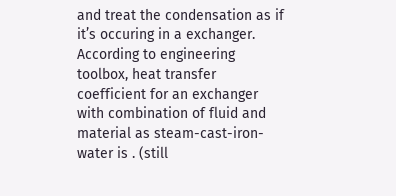and treat the condensation as if it’s occuring in a exchanger. According to engineering toolbox, heat transfer coefficient for an exchanger with combination of fluid and material as steam-cast-iron-water is . (still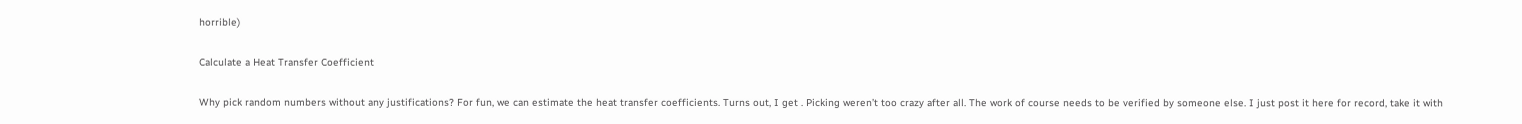horrible)

Calculate a Heat Transfer Coefficient

Why pick random numbers without any justifications? For fun, we can estimate the heat transfer coefficients. Turns out, I get . Picking weren’t too crazy after all. The work of course needs to be verified by someone else. I just post it here for record, take it with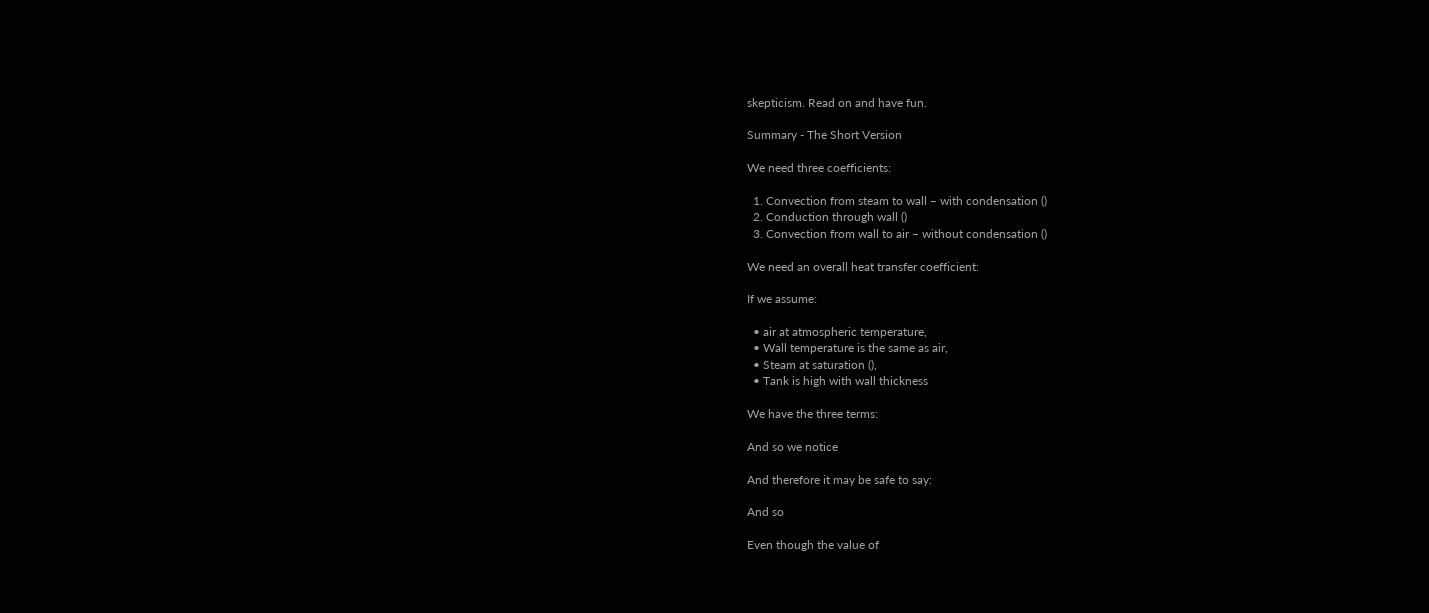skepticism. Read on and have fun.

Summary - The Short Version

We need three coefficients:

  1. Convection from steam to wall – with condensation ()
  2. Conduction through wall ()
  3. Convection from wall to air – without condensation ()

We need an overall heat transfer coefficient:

If we assume:

  • air at atmospheric temperature,
  • Wall temperature is the same as air,
  • Steam at saturation (),
  • Tank is high with wall thickness

We have the three terms:

And so we notice

And therefore it may be safe to say:

And so

Even though the value of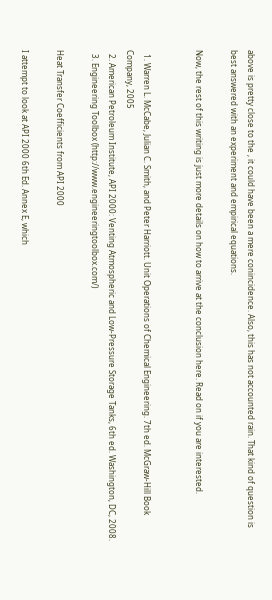above is pretty close to the , it could have been a mere conincidence. Also, this has not accounted rain. That kind of question is best answered with an experiment and empirical equations.

Now, the rest of this writing is just more details on how to arrive at the conclusion here. Read on if you are interested.


  1. Warren L. McCabe, Julian C. Smith, and Peter Harriott. Unit Operations of Chemical Engineering. 7th ed. McGraw-Hill Book Company, 2005
  2. American Petroleum Institute, API 2000: Venting Atmospheric and Low-Pressure Storage Tanks, 6th ed. Washington, DC, 2008.
  3. Engineering Toolbox (http://www.engineeringtoolbox.com/)

Heat Transfer Coefficients from API 2000

I attempt to look at API 2000 6th Ed. Annex E, which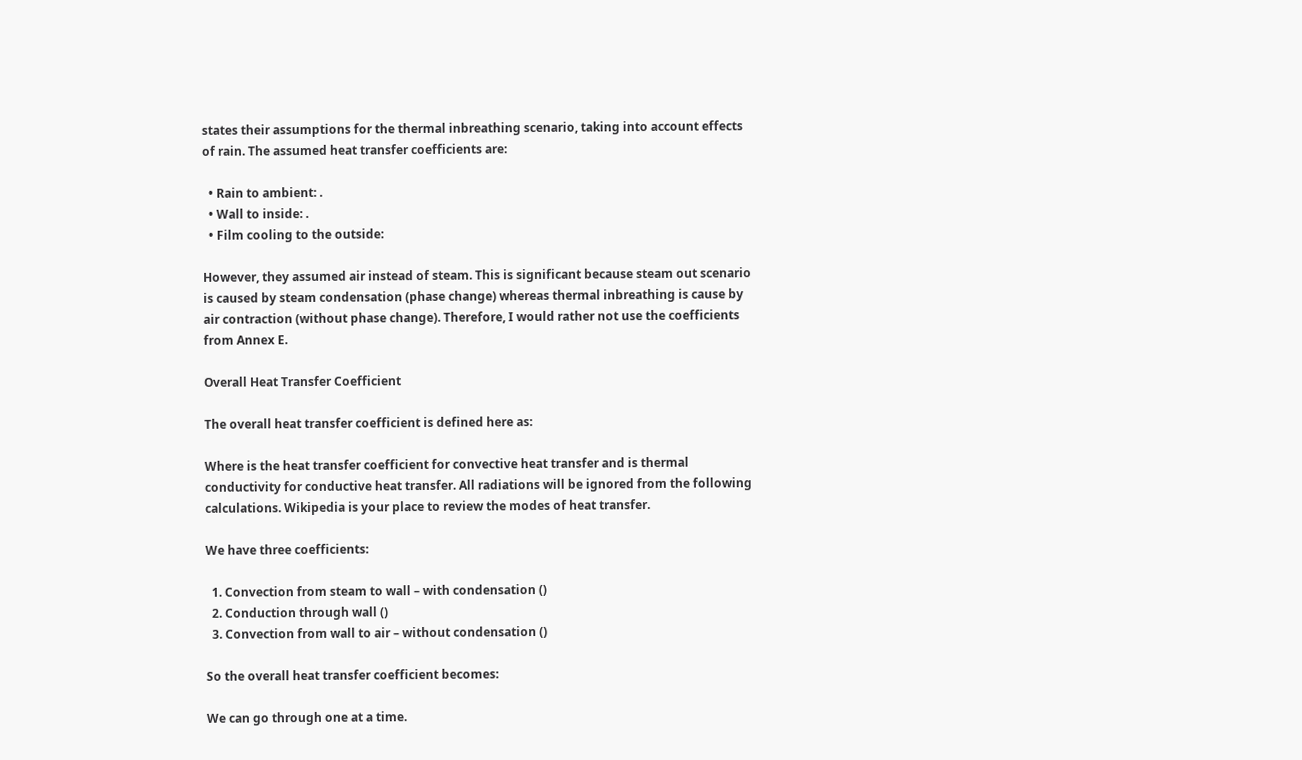states their assumptions for the thermal inbreathing scenario, taking into account effects of rain. The assumed heat transfer coefficients are:

  • Rain to ambient: .
  • Wall to inside: .
  • Film cooling to the outside:

However, they assumed air instead of steam. This is significant because steam out scenario is caused by steam condensation (phase change) whereas thermal inbreathing is cause by air contraction (without phase change). Therefore, I would rather not use the coefficients from Annex E.

Overall Heat Transfer Coefficient

The overall heat transfer coefficient is defined here as:

Where is the heat transfer coefficient for convective heat transfer and is thermal conductivity for conductive heat transfer. All radiations will be ignored from the following calculations. Wikipedia is your place to review the modes of heat transfer.

We have three coefficients:

  1. Convection from steam to wall – with condensation ()
  2. Conduction through wall ()
  3. Convection from wall to air – without condensation ()

So the overall heat transfer coefficient becomes:

We can go through one at a time.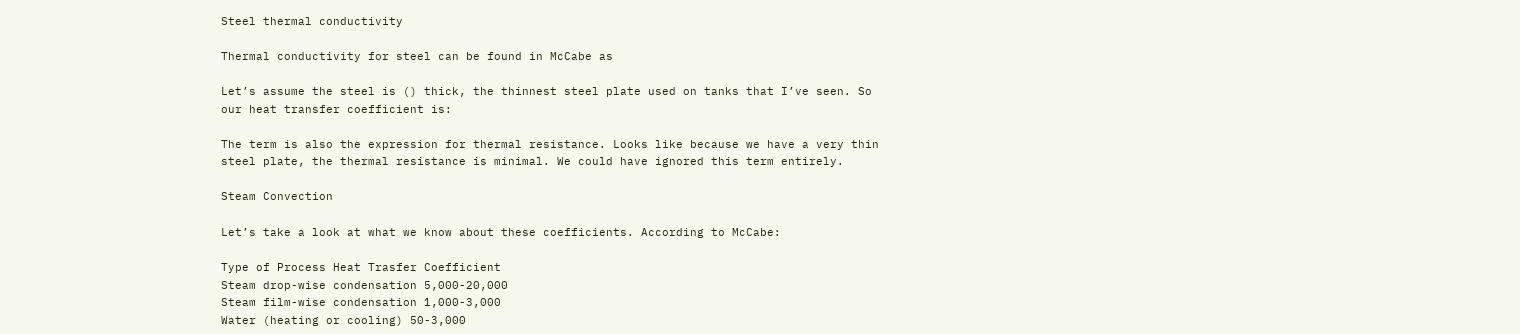Steel thermal conductivity

Thermal conductivity for steel can be found in McCabe as

Let’s assume the steel is () thick, the thinnest steel plate used on tanks that I’ve seen. So our heat transfer coefficient is:

The term is also the expression for thermal resistance. Looks like because we have a very thin steel plate, the thermal resistance is minimal. We could have ignored this term entirely.

Steam Convection

Let’s take a look at what we know about these coefficients. According to McCabe:

Type of Process Heat Trasfer Coefficient
Steam drop-wise condensation 5,000-20,000
Steam film-wise condensation 1,000-3,000
Water (heating or cooling) 50-3,000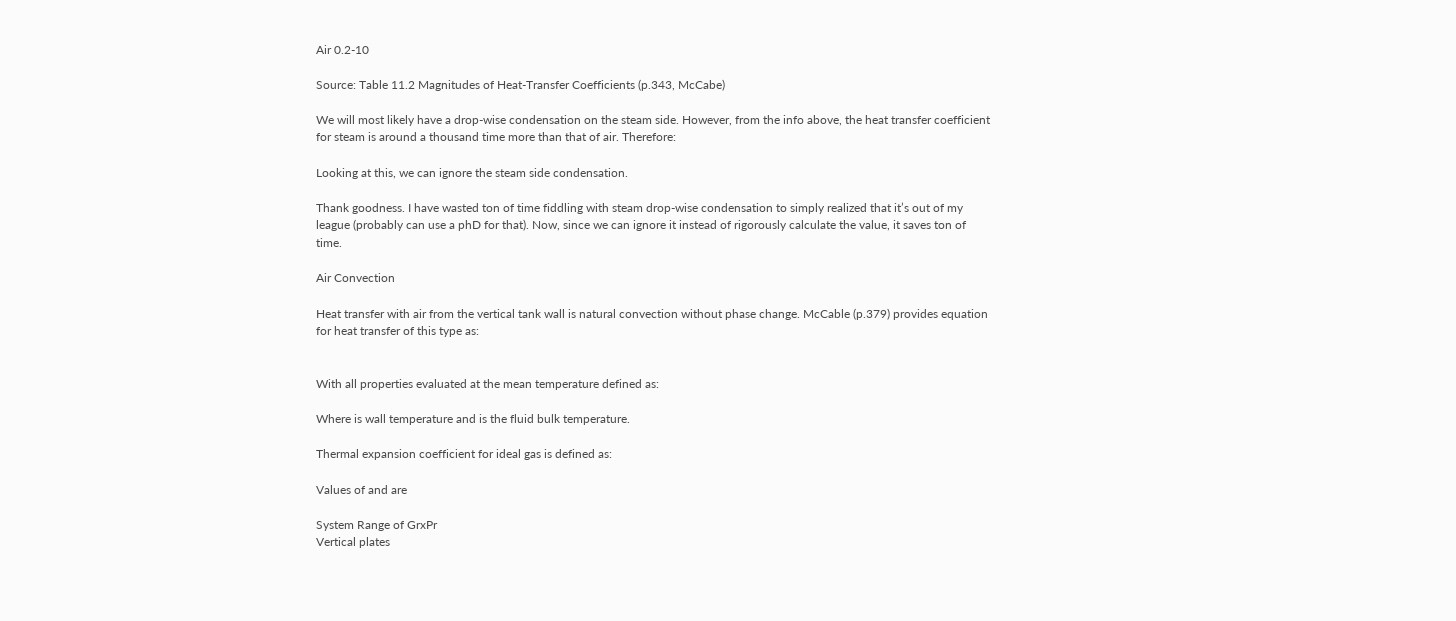Air 0.2-10

Source: Table 11.2 Magnitudes of Heat-Transfer Coefficients (p.343, McCabe)

We will most likely have a drop-wise condensation on the steam side. However, from the info above, the heat transfer coefficient for steam is around a thousand time more than that of air. Therefore:

Looking at this, we can ignore the steam side condensation.

Thank goodness. I have wasted ton of time fiddling with steam drop-wise condensation to simply realized that it’s out of my league (probably can use a phD for that). Now, since we can ignore it instead of rigorously calculate the value, it saves ton of time.

Air Convection

Heat transfer with air from the vertical tank wall is natural convection without phase change. McCable (p.379) provides equation for heat transfer of this type as:


With all properties evaluated at the mean temperature defined as:

Where is wall temperature and is the fluid bulk temperature.

Thermal expansion coefficient for ideal gas is defined as:

Values of and are

System Range of GrxPr
Vertical plates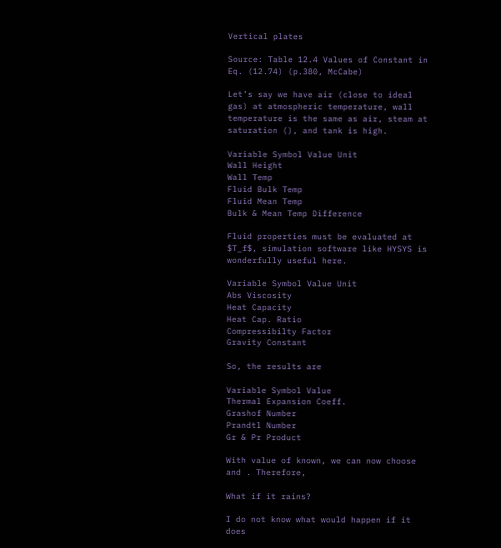Vertical plates

Source: Table 12.4 Values of Constant in Eq. (12.74) (p.380, McCabe)

Let’s say we have air (close to ideal gas) at atmospheric temperature, wall temperature is the same as air, steam at saturation (), and tank is high.

Variable Symbol Value Unit
Wall Height
Wall Temp
Fluid Bulk Temp
Fluid Mean Temp
Bulk & Mean Temp Difference

Fluid properties must be evaluated at $T_f$, simulation software like HYSYS is wonderfully useful here.

Variable Symbol Value Unit
Abs Viscosity
Heat Capacity
Heat Cap. Ratio
Compressibilty Factor
Gravity Constant

So, the results are

Variable Symbol Value
Thermal Expansion Coeff.
Grashof Number
Prandtl Number
Gr & Pr Product

With value of known, we can now choose and . Therefore,

What if it rains?

I do not know what would happen if it does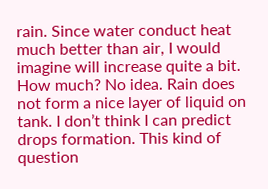rain. Since water conduct heat much better than air, I would imagine will increase quite a bit. How much? No idea. Rain does not form a nice layer of liquid on tank. I don’t think I can predict drops formation. This kind of question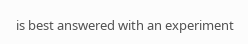is best answered with an experiment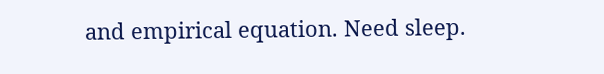and empirical equation. Need sleep.